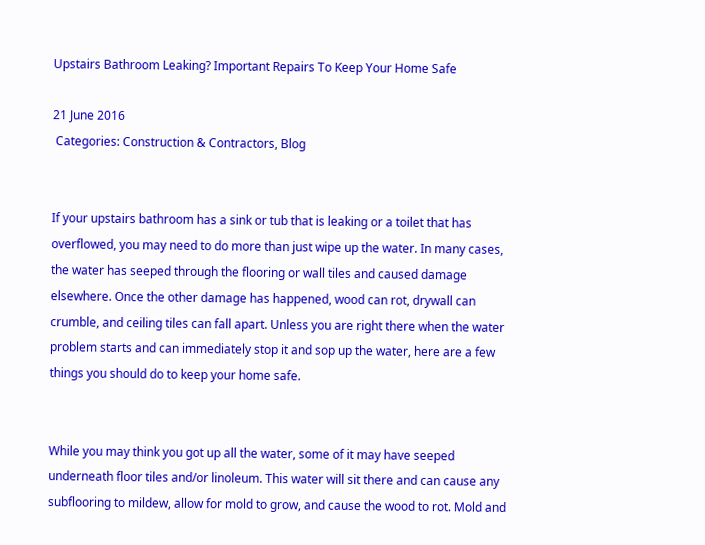Upstairs Bathroom Leaking? Important Repairs To Keep Your Home Safe

21 June 2016
 Categories: Construction & Contractors, Blog


If your upstairs bathroom has a sink or tub that is leaking or a toilet that has overflowed, you may need to do more than just wipe up the water. In many cases, the water has seeped through the flooring or wall tiles and caused damage elsewhere. Once the other damage has happened, wood can rot, drywall can crumble, and ceiling tiles can fall apart. Unless you are right there when the water problem starts and can immediately stop it and sop up the water, here are a few things you should do to keep your home safe.


While you may think you got up all the water, some of it may have seeped underneath floor tiles and/or linoleum. This water will sit there and can cause any subflooring to mildew, allow for mold to grow, and cause the wood to rot. Mold and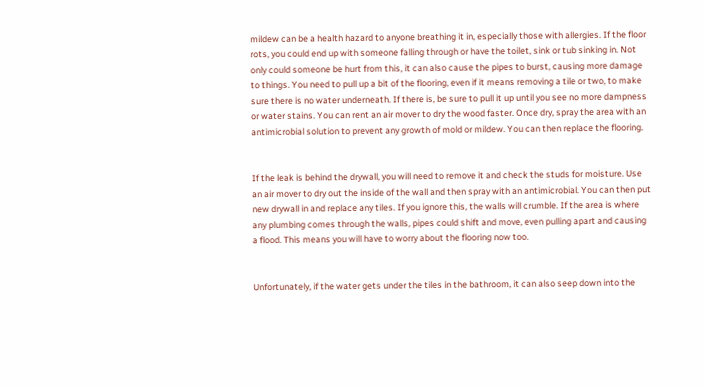mildew can be a health hazard to anyone breathing it in, especially those with allergies. If the floor rots, you could end up with someone falling through or have the toilet, sink or tub sinking in. Not only could someone be hurt from this, it can also cause the pipes to burst, causing more damage to things. You need to pull up a bit of the flooring, even if it means removing a tile or two, to make sure there is no water underneath. If there is, be sure to pull it up until you see no more dampness or water stains. You can rent an air mover to dry the wood faster. Once dry, spray the area with an antimicrobial solution to prevent any growth of mold or mildew. You can then replace the flooring.


If the leak is behind the drywall, you will need to remove it and check the studs for moisture. Use an air mover to dry out the inside of the wall and then spray with an antimicrobial. You can then put new drywall in and replace any tiles. If you ignore this, the walls will crumble. If the area is where any plumbing comes through the walls, pipes could shift and move, even pulling apart and causing a flood. This means you will have to worry about the flooring now too.


Unfortunately, if the water gets under the tiles in the bathroom, it can also seep down into the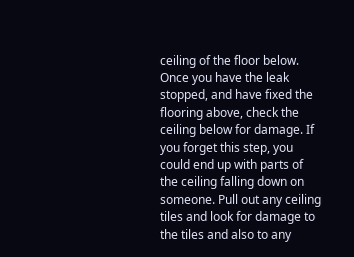ceiling of the floor below. Once you have the leak stopped, and have fixed the flooring above, check the ceiling below for damage. If you forget this step, you could end up with parts of the ceiling falling down on someone. Pull out any ceiling tiles and look for damage to the tiles and also to any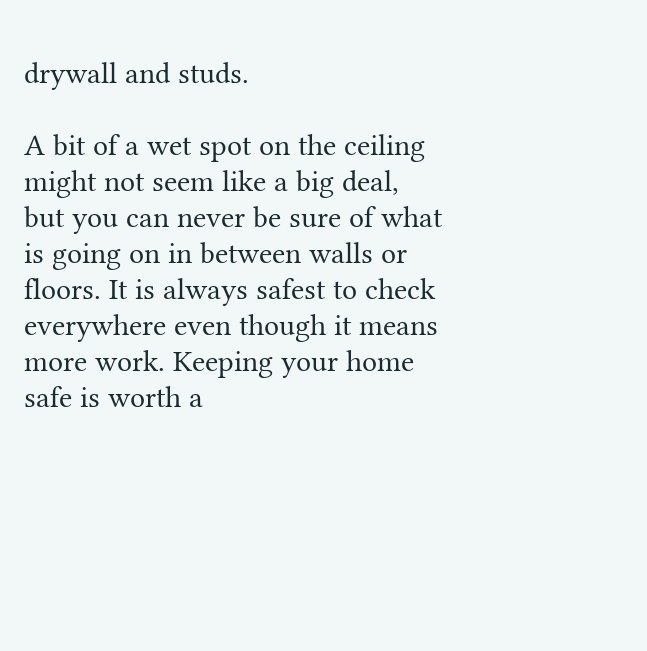drywall and studs.

A bit of a wet spot on the ceiling might not seem like a big deal, but you can never be sure of what is going on in between walls or floors. It is always safest to check everywhere even though it means more work. Keeping your home safe is worth a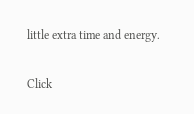little extra time and energy.

Click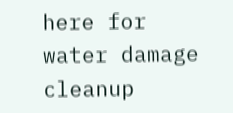here for water damage cleanup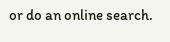or do an online search.